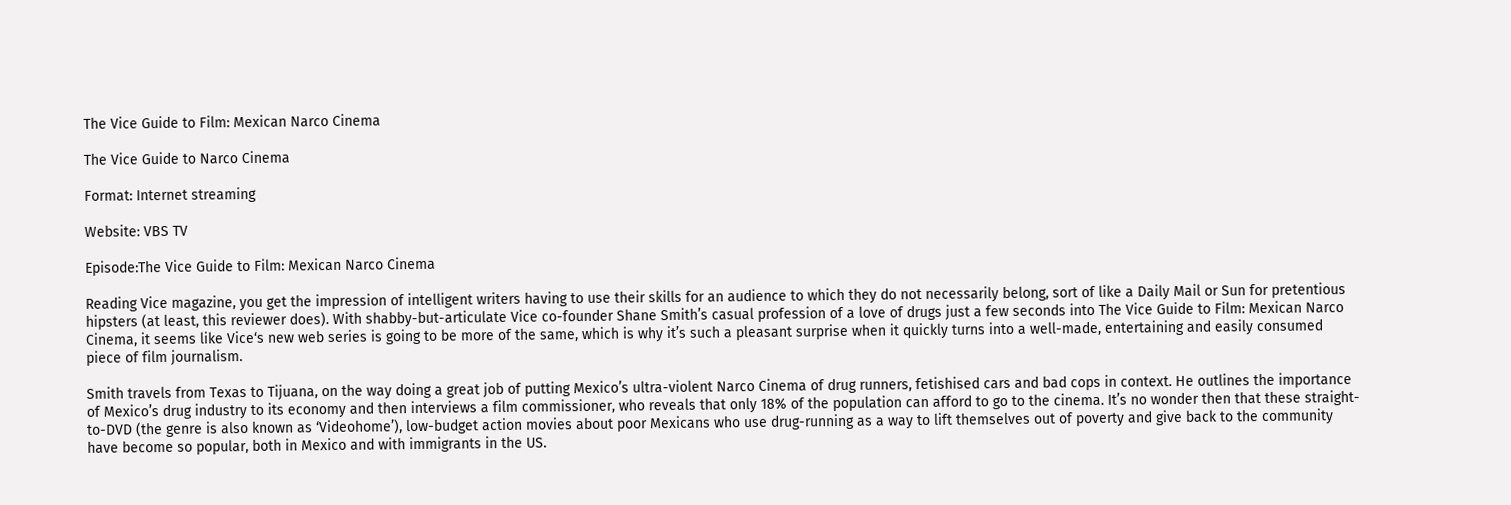The Vice Guide to Film: Mexican Narco Cinema

The Vice Guide to Narco Cinema

Format: Internet streaming

Website: VBS TV

Episode:The Vice Guide to Film: Mexican Narco Cinema

Reading Vice magazine, you get the impression of intelligent writers having to use their skills for an audience to which they do not necessarily belong, sort of like a Daily Mail or Sun for pretentious hipsters (at least, this reviewer does). With shabby-but-articulate Vice co-founder Shane Smith’s casual profession of a love of drugs just a few seconds into The Vice Guide to Film: Mexican Narco Cinema, it seems like Vice‘s new web series is going to be more of the same, which is why it’s such a pleasant surprise when it quickly turns into a well-made, entertaining and easily consumed piece of film journalism.

Smith travels from Texas to Tijuana, on the way doing a great job of putting Mexico’s ultra-violent Narco Cinema of drug runners, fetishised cars and bad cops in context. He outlines the importance of Mexico’s drug industry to its economy and then interviews a film commissioner, who reveals that only 18% of the population can afford to go to the cinema. It’s no wonder then that these straight-to-DVD (the genre is also known as ‘Videohome’), low-budget action movies about poor Mexicans who use drug-running as a way to lift themselves out of poverty and give back to the community have become so popular, both in Mexico and with immigrants in the US.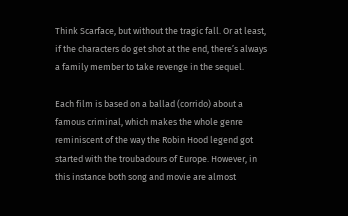Think Scarface, but without the tragic fall. Or at least, if the characters do get shot at the end, there’s always a family member to take revenge in the sequel.

Each film is based on a ballad (corrido) about a famous criminal, which makes the whole genre reminiscent of the way the Robin Hood legend got started with the troubadours of Europe. However, in this instance both song and movie are almost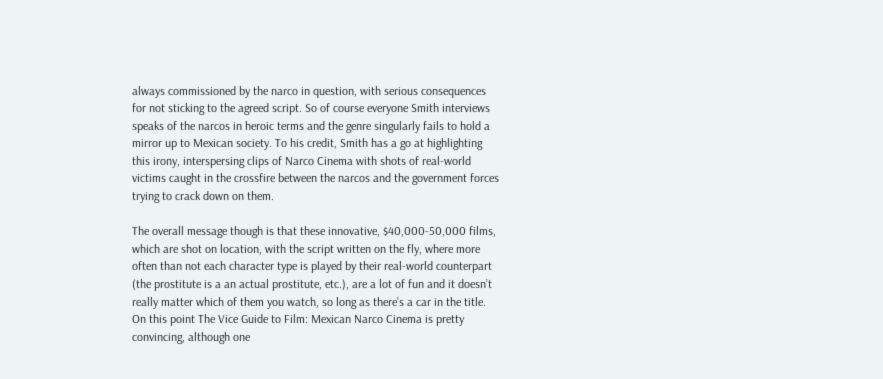always commissioned by the narco in question, with serious consequences for not sticking to the agreed script. So of course everyone Smith interviews speaks of the narcos in heroic terms and the genre singularly fails to hold a mirror up to Mexican society. To his credit, Smith has a go at highlighting this irony, interspersing clips of Narco Cinema with shots of real-world victims caught in the crossfire between the narcos and the government forces trying to crack down on them.

The overall message though is that these innovative, $40,000-50,000 films, which are shot on location, with the script written on the fly, where more often than not each character type is played by their real-world counterpart (the prostitute is a an actual prostitute, etc.), are a lot of fun and it doesn’t really matter which of them you watch, so long as there’s a car in the title. On this point The Vice Guide to Film: Mexican Narco Cinema is pretty convincing, although one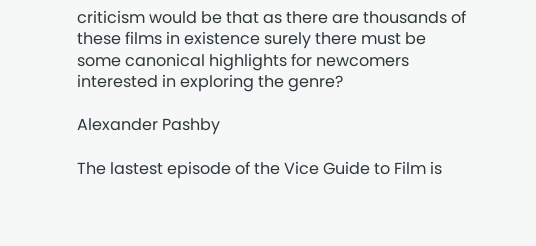criticism would be that as there are thousands of these films in existence surely there must be some canonical highlights for newcomers interested in exploring the genre?

Alexander Pashby

The lastest episode of the Vice Guide to Film is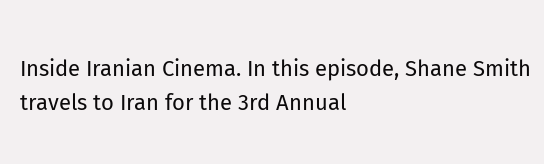Inside Iranian Cinema. In this episode, Shane Smith travels to Iran for the 3rd Annual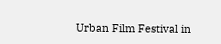Urban Film Festival in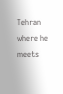Tehran where he meets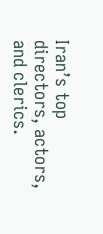Iran’s top directors, actors, and clerics.